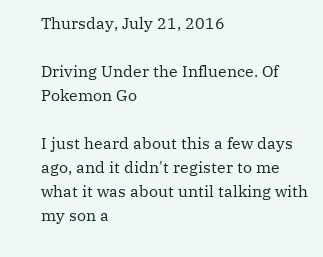Thursday, July 21, 2016

Driving Under the Influence. Of Pokemon Go

I just heard about this a few days ago, and it didn't register to me what it was about until talking with my son a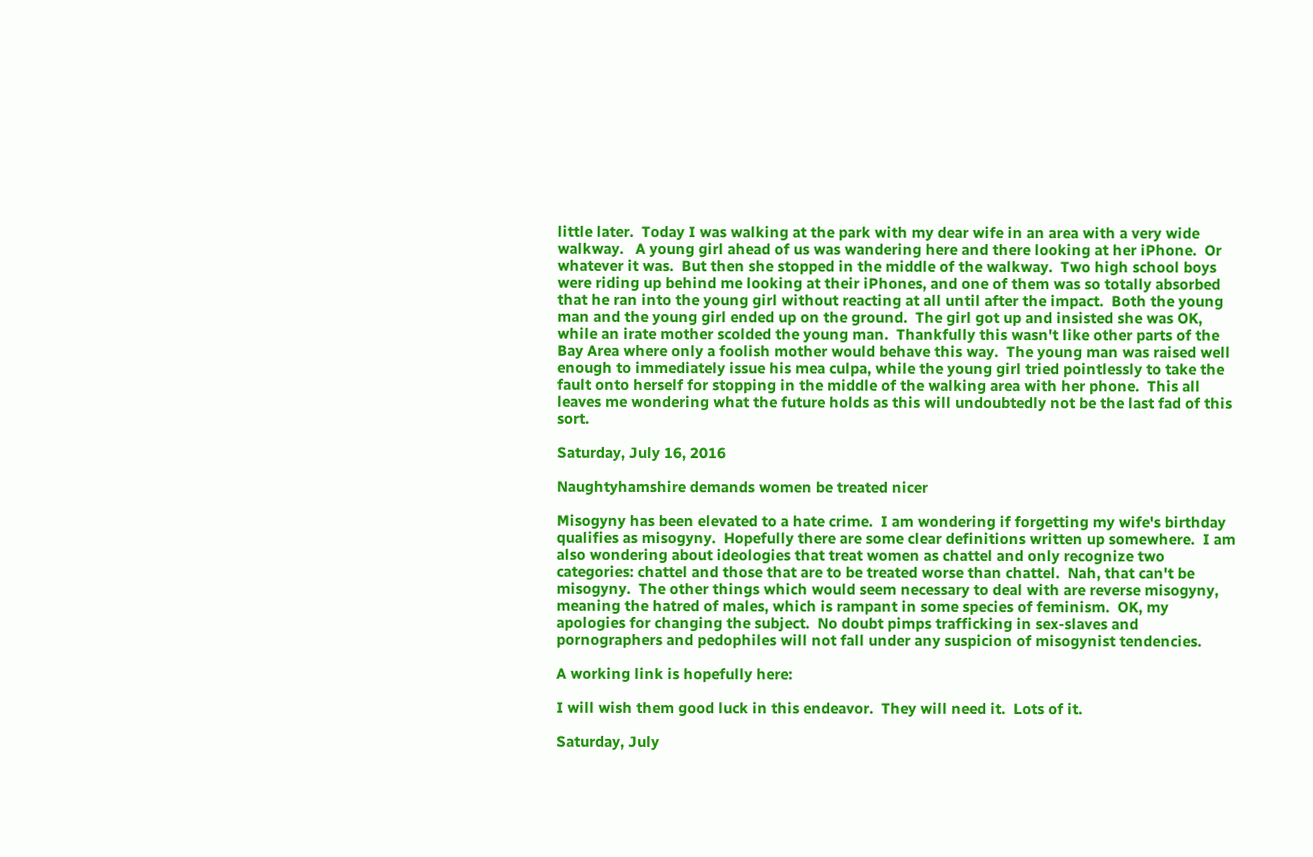little later.  Today I was walking at the park with my dear wife in an area with a very wide walkway.   A young girl ahead of us was wandering here and there looking at her iPhone.  Or whatever it was.  But then she stopped in the middle of the walkway.  Two high school boys were riding up behind me looking at their iPhones, and one of them was so totally absorbed that he ran into the young girl without reacting at all until after the impact.  Both the young man and the young girl ended up on the ground.  The girl got up and insisted she was OK, while an irate mother scolded the young man.  Thankfully this wasn't like other parts of the Bay Area where only a foolish mother would behave this way.  The young man was raised well enough to immediately issue his mea culpa, while the young girl tried pointlessly to take the fault onto herself for stopping in the middle of the walking area with her phone.  This all leaves me wondering what the future holds as this will undoubtedly not be the last fad of this sort.

Saturday, July 16, 2016

Naughtyhamshire demands women be treated nicer

Misogyny has been elevated to a hate crime.  I am wondering if forgetting my wife's birthday qualifies as misogyny.  Hopefully there are some clear definitions written up somewhere.  I am also wondering about ideologies that treat women as chattel and only recognize two categories: chattel and those that are to be treated worse than chattel.  Nah, that can't be misogyny.  The other things which would seem necessary to deal with are reverse misogyny, meaning the hatred of males, which is rampant in some species of feminism.  OK, my apologies for changing the subject.  No doubt pimps trafficking in sex-slaves and pornographers and pedophiles will not fall under any suspicion of misogynist tendencies.

A working link is hopefully here:

I will wish them good luck in this endeavor.  They will need it.  Lots of it.

Saturday, July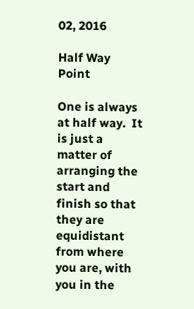02, 2016

Half Way Point

One is always at half way.  It is just a matter of arranging the start and finish so that they are equidistant from where you are, with you in the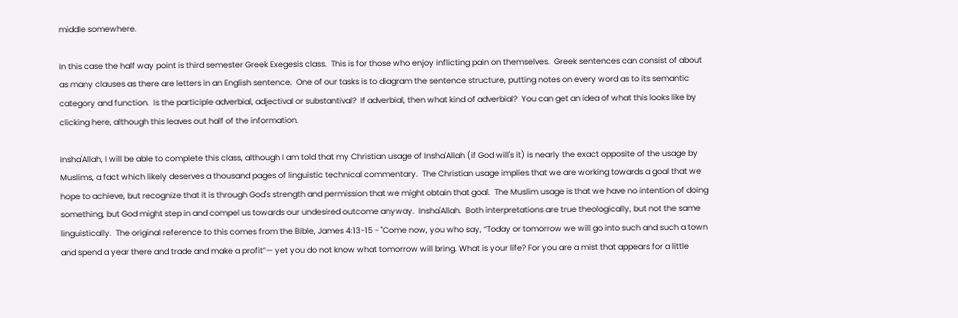middle somewhere.

In this case the half way point is third semester Greek Exegesis class.  This is for those who enjoy inflicting pain on themselves.  Greek sentences can consist of about as many clauses as there are letters in an English sentence.  One of our tasks is to diagram the sentence structure, putting notes on every word as to its semantic category and function.  Is the participle adverbial, adjectival or substantival?  If adverbial, then what kind of adverbial?  You can get an idea of what this looks like by clicking here, although this leaves out half of the information.

Insha'Allah, I will be able to complete this class, although I am told that my Christian usage of Insha'Allah (if God will's it) is nearly the exact opposite of the usage by Muslims, a fact which likely deserves a thousand pages of linguistic technical commentary.  The Christian usage implies that we are working towards a goal that we hope to achieve, but recognize that it is through God's strength and permission that we might obtain that goal.  The Muslim usage is that we have no intention of doing something, but God might step in and compel us towards our undesired outcome anyway.  Insha'Allah.  Both interpretations are true theologically, but not the same linguistically.  The original reference to this comes from the Bible, James 4:13-15 - "Come now, you who say, “Today or tomorrow we will go into such and such a town and spend a year there and trade and make a profit”— yet you do not know what tomorrow will bring. What is your life? For you are a mist that appears for a little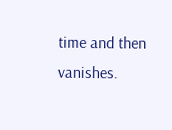time and then vanishes.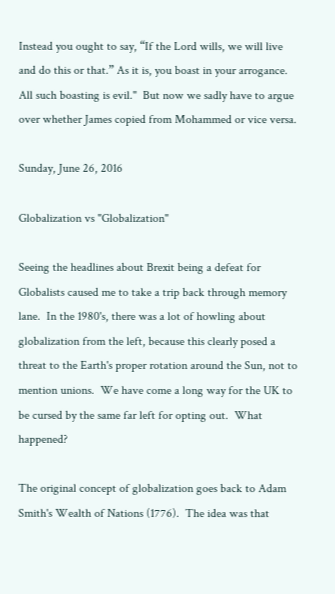Instead you ought to say, “If the Lord wills, we will live and do this or that.” As it is, you boast in your arrogance. All such boasting is evil."  But now we sadly have to argue over whether James copied from Mohammed or vice versa.

Sunday, June 26, 2016

Globalization vs "Globalization"

Seeing the headlines about Brexit being a defeat for Globalists caused me to take a trip back through memory lane.  In the 1980's, there was a lot of howling about globalization from the left, because this clearly posed a threat to the Earth's proper rotation around the Sun, not to mention unions.  We have come a long way for the UK to be cursed by the same far left for opting out.  What happened?

The original concept of globalization goes back to Adam Smith's Wealth of Nations (1776).  The idea was that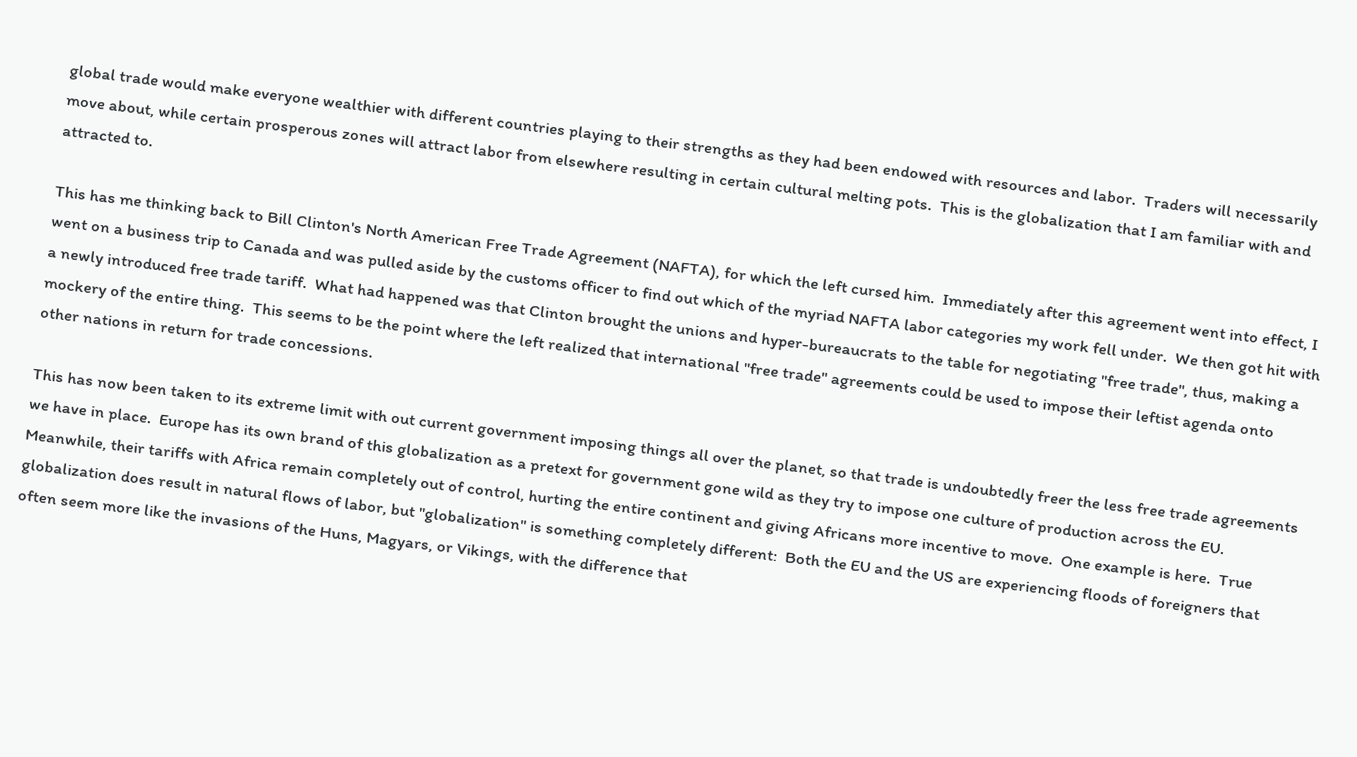global trade would make everyone wealthier with different countries playing to their strengths as they had been endowed with resources and labor.  Traders will necessarily move about, while certain prosperous zones will attract labor from elsewhere resulting in certain cultural melting pots.  This is the globalization that I am familiar with and attracted to.

This has me thinking back to Bill Clinton's North American Free Trade Agreement (NAFTA), for which the left cursed him.  Immediately after this agreement went into effect, I went on a business trip to Canada and was pulled aside by the customs officer to find out which of the myriad NAFTA labor categories my work fell under.  We then got hit with a newly introduced free trade tariff.  What had happened was that Clinton brought the unions and hyper-bureaucrats to the table for negotiating "free trade", thus, making a mockery of the entire thing.  This seems to be the point where the left realized that international "free trade" agreements could be used to impose their leftist agenda onto other nations in return for trade concessions.

This has now been taken to its extreme limit with out current government imposing things all over the planet, so that trade is undoubtedly freer the less free trade agreements we have in place.  Europe has its own brand of this globalization as a pretext for government gone wild as they try to impose one culture of production across the EU.  Meanwhile, their tariffs with Africa remain completely out of control, hurting the entire continent and giving Africans more incentive to move.  One example is here.  True globalization does result in natural flows of labor, but "globalization" is something completely different:  Both the EU and the US are experiencing floods of foreigners that often seem more like the invasions of the Huns, Magyars, or Vikings, with the difference that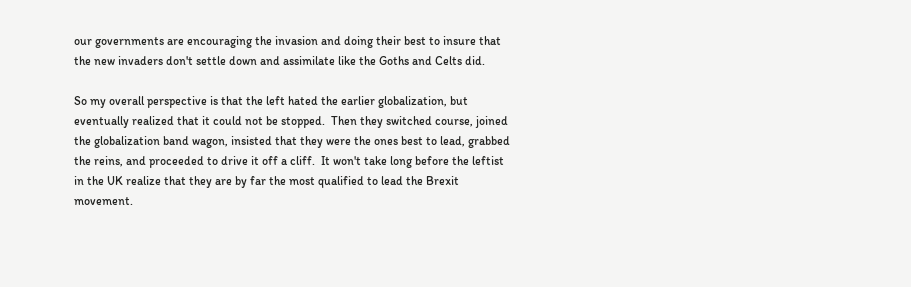our governments are encouraging the invasion and doing their best to insure that the new invaders don't settle down and assimilate like the Goths and Celts did.

So my overall perspective is that the left hated the earlier globalization, but eventually realized that it could not be stopped.  Then they switched course, joined the globalization band wagon, insisted that they were the ones best to lead, grabbed the reins, and proceeded to drive it off a cliff.  It won't take long before the leftist in the UK realize that they are by far the most qualified to lead the Brexit movement.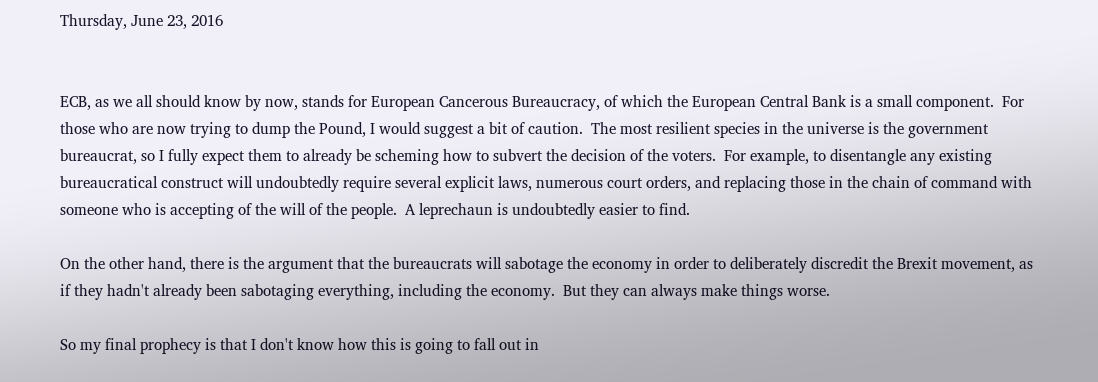Thursday, June 23, 2016


ECB, as we all should know by now, stands for European Cancerous Bureaucracy, of which the European Central Bank is a small component.  For those who are now trying to dump the Pound, I would suggest a bit of caution.  The most resilient species in the universe is the government bureaucrat, so I fully expect them to already be scheming how to subvert the decision of the voters.  For example, to disentangle any existing bureaucratical construct will undoubtedly require several explicit laws, numerous court orders, and replacing those in the chain of command with someone who is accepting of the will of the people.  A leprechaun is undoubtedly easier to find.

On the other hand, there is the argument that the bureaucrats will sabotage the economy in order to deliberately discredit the Brexit movement, as if they hadn't already been sabotaging everything, including the economy.  But they can always make things worse.

So my final prophecy is that I don't know how this is going to fall out in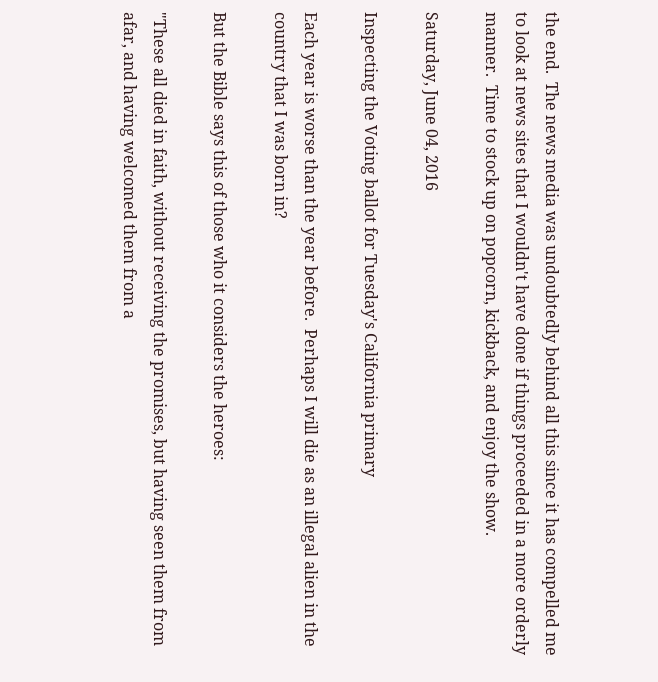the end.  The news media was undoubtedly behind all this since it has compelled me to look at news sites that I wouldn't have done if things proceeded in a more orderly manner.  Time to stock up on popcorn, kickback, and enjoy the show.

Saturday, June 04, 2016

Inspecting the Voting ballot for Tuesday's California primary

Each year is worse than the year before.  Perhaps I will die as an illegal alien in the country that I was born in?

But the Bible says this of those who it considers the heroes:

"These all died in faith, without receiving the promises, but having seen them from afar, and having welcomed them from a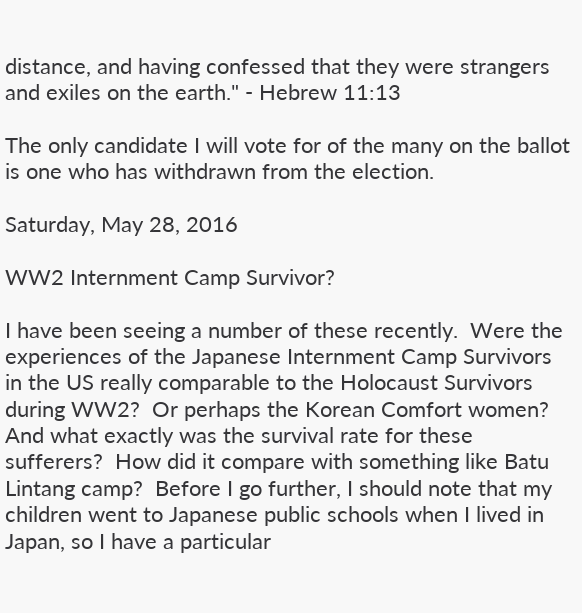distance, and having confessed that they were strangers and exiles on the earth." - Hebrew 11:13

The only candidate I will vote for of the many on the ballot is one who has withdrawn from the election.

Saturday, May 28, 2016

WW2 Internment Camp Survivor?

I have been seeing a number of these recently.  Were the experiences of the Japanese Internment Camp Survivors in the US really comparable to the Holocaust Survivors during WW2?  Or perhaps the Korean Comfort women?  And what exactly was the survival rate for these sufferers?  How did it compare with something like Batu Lintang camp?  Before I go further, I should note that my children went to Japanese public schools when I lived in Japan, so I have a particular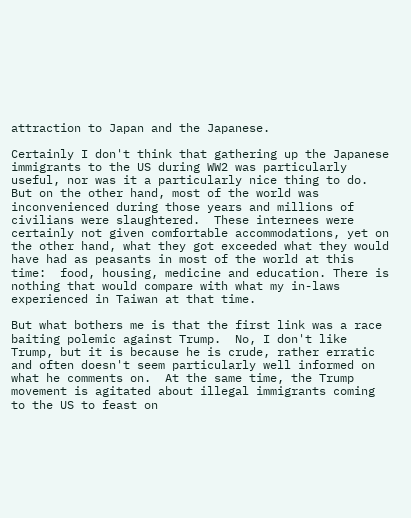attraction to Japan and the Japanese.

Certainly I don't think that gathering up the Japanese immigrants to the US during WW2 was particularly useful, nor was it a particularly nice thing to do.  But on the other hand, most of the world was inconvenienced during those years and millions of civilians were slaughtered.  These internees were certainly not given comfortable accommodations, yet on the other hand, what they got exceeded what they would have had as peasants in most of the world at this time:  food, housing, medicine and education. There is nothing that would compare with what my in-laws experienced in Taiwan at that time.

But what bothers me is that the first link was a race baiting polemic against Trump.  No, I don't like Trump, but it is because he is crude, rather erratic and often doesn't seem particularly well informed on what he comments on.  At the same time, the Trump movement is agitated about illegal immigrants coming to the US to feast on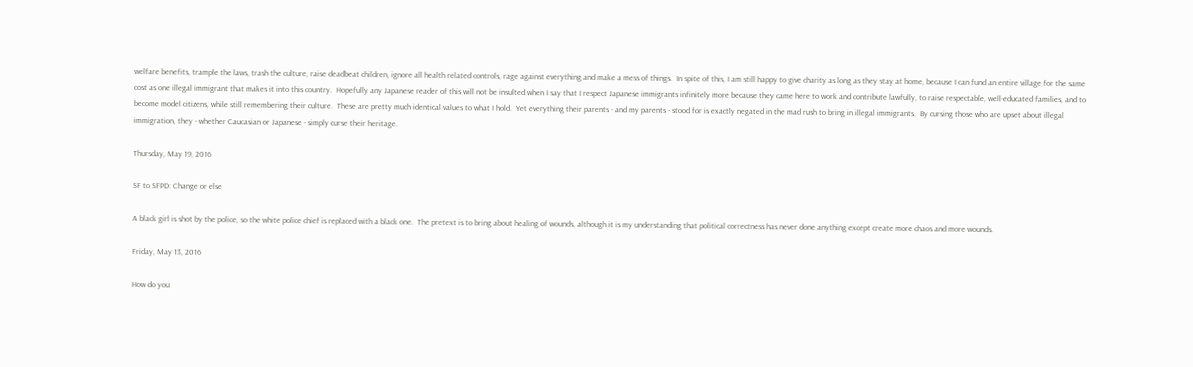welfare benefits, trample the laws, trash the culture, raise deadbeat children, ignore all health related controls, rage against everything and make a mess of things.  In spite of this, I am still happy to give charity as long as they stay at home, because I can fund an entire village for the same cost as one illegal immigrant that makes it into this country.  Hopefully any Japanese reader of this will not be insulted when I say that I respect Japanese immigrants infinitely more because they came here to work and contribute lawfully, to raise respectable, well-educated families, and to become model citizens, while still remembering their culture.  These are pretty much identical values to what I hold.  Yet everything their parents - and my parents - stood for is exactly negated in the mad rush to bring in illegal immigrants.  By cursing those who are upset about illegal immigration, they - whether Caucasian or Japanese - simply curse their heritage.

Thursday, May 19, 2016

SF to SFPD: Change or else

A black girl is shot by the police, so the white police chief is replaced with a black one.  The pretext is to bring about healing of wounds, although it is my understanding that political correctness has never done anything except create more chaos and more wounds.

Friday, May 13, 2016

How do you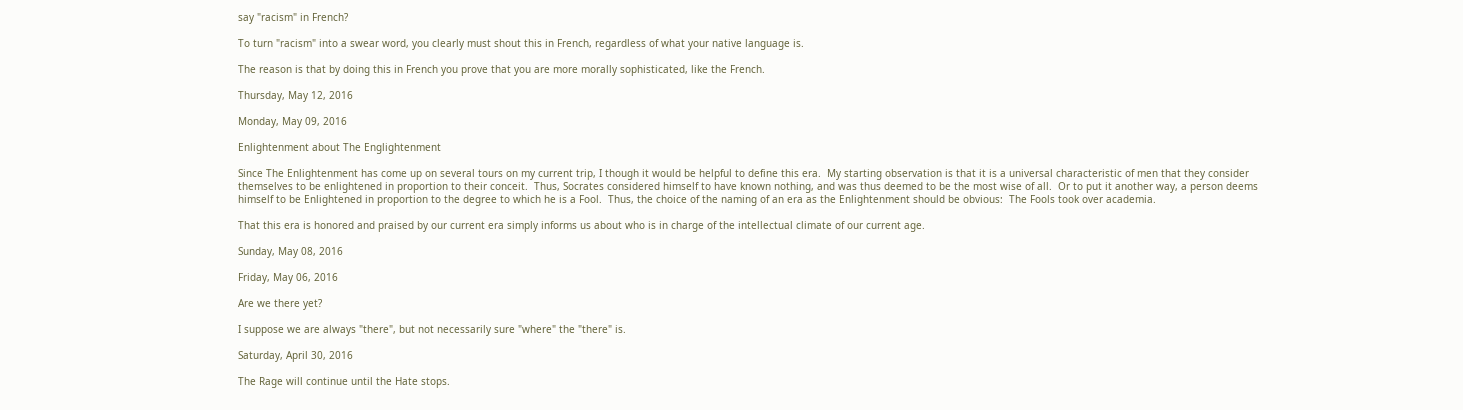say "racism" in French?

To turn "racism" into a swear word, you clearly must shout this in French, regardless of what your native language is.

The reason is that by doing this in French you prove that you are more morally sophisticated, like the French.

Thursday, May 12, 2016

Monday, May 09, 2016

Enlightenment about The Englightenment

Since The Enlightenment has come up on several tours on my current trip, I though it would be helpful to define this era.  My starting observation is that it is a universal characteristic of men that they consider themselves to be enlightened in proportion to their conceit.  Thus, Socrates considered himself to have known nothing, and was thus deemed to be the most wise of all.  Or to put it another way, a person deems himself to be Enlightened in proportion to the degree to which he is a Fool.  Thus, the choice of the naming of an era as the Enlightenment should be obvious:  The Fools took over academia.

That this era is honored and praised by our current era simply informs us about who is in charge of the intellectual climate of our current age.

Sunday, May 08, 2016

Friday, May 06, 2016

Are we there yet?

I suppose we are always "there", but not necessarily sure "where" the "there" is.

Saturday, April 30, 2016

The Rage will continue until the Hate stops.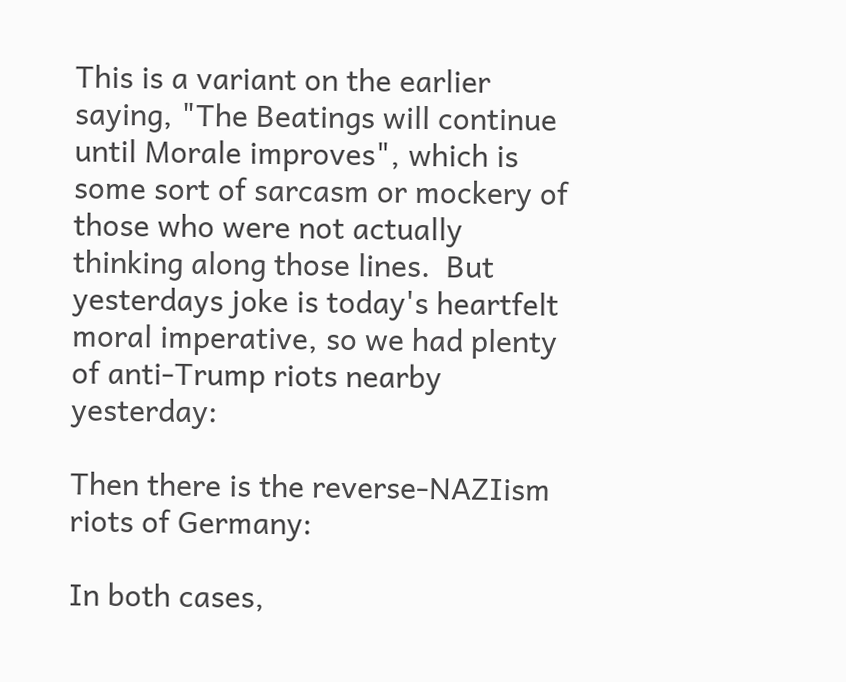This is a variant on the earlier saying, "The Beatings will continue until Morale improves", which is some sort of sarcasm or mockery of those who were not actually thinking along those lines.  But yesterdays joke is today's heartfelt moral imperative, so we had plenty of anti-Trump riots nearby yesterday:

Then there is the reverse-NAZIism riots of Germany:

In both cases,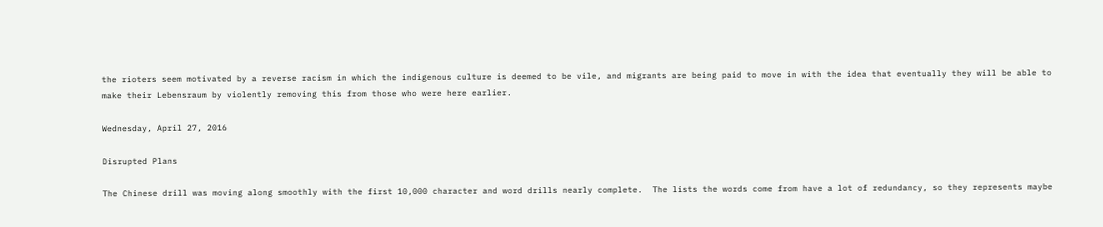the rioters seem motivated by a reverse racism in which the indigenous culture is deemed to be vile, and migrants are being paid to move in with the idea that eventually they will be able to make their Lebensraum by violently removing this from those who were here earlier.

Wednesday, April 27, 2016

Disrupted Plans

The Chinese drill was moving along smoothly with the first 10,000 character and word drills nearly complete.  The lists the words come from have a lot of redundancy, so they represents maybe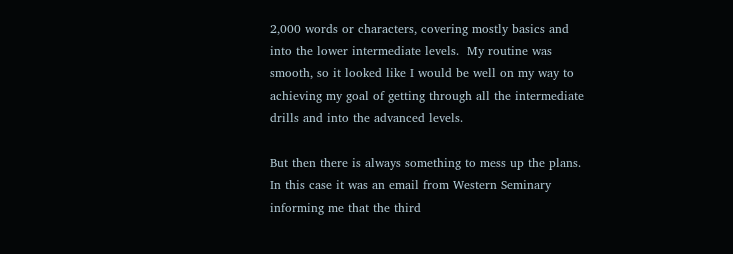2,000 words or characters, covering mostly basics and into the lower intermediate levels.  My routine was smooth, so it looked like I would be well on my way to achieving my goal of getting through all the intermediate drills and into the advanced levels.

But then there is always something to mess up the plans.  In this case it was an email from Western Seminary informing me that the third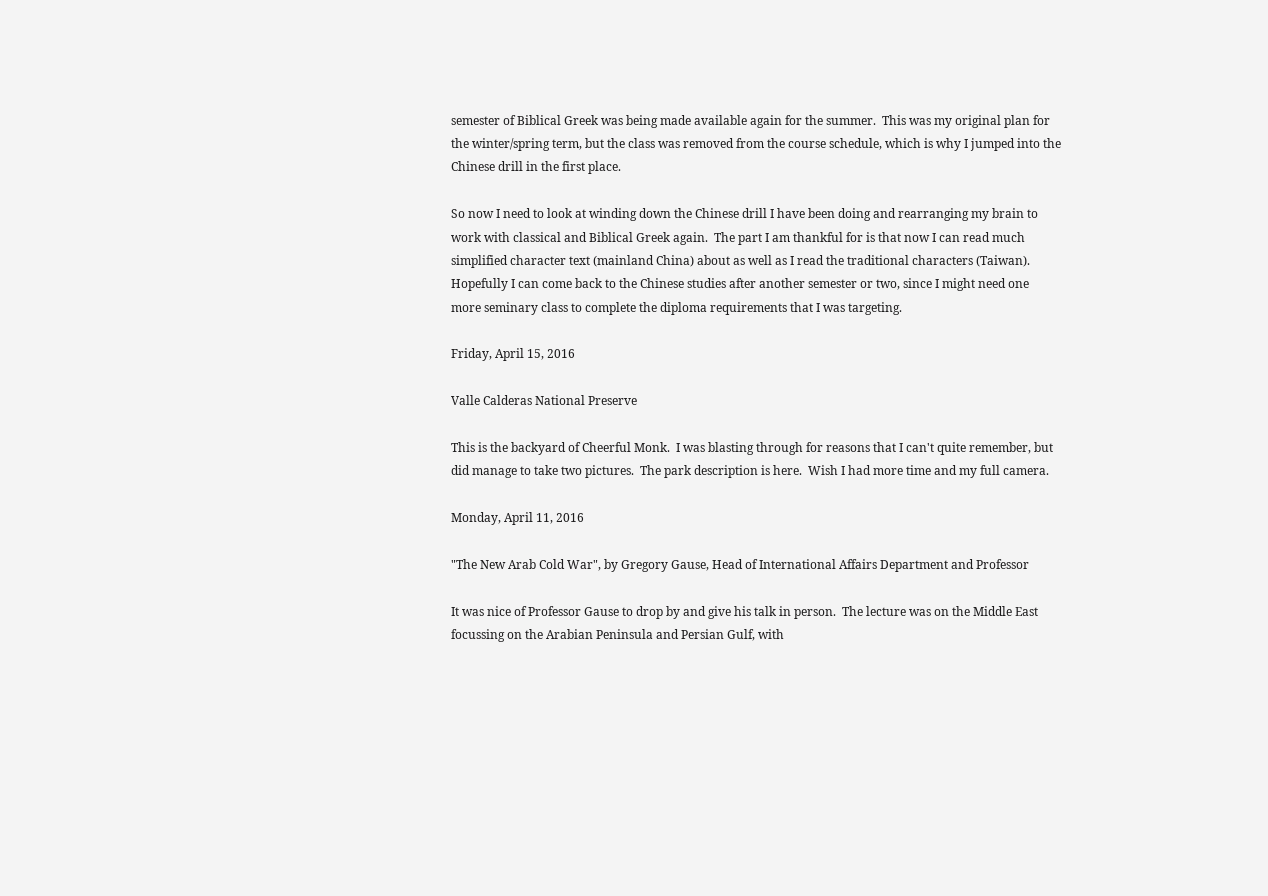semester of Biblical Greek was being made available again for the summer.  This was my original plan for the winter/spring term, but the class was removed from the course schedule, which is why I jumped into the Chinese drill in the first place.

So now I need to look at winding down the Chinese drill I have been doing and rearranging my brain to work with classical and Biblical Greek again.  The part I am thankful for is that now I can read much simplified character text (mainland China) about as well as I read the traditional characters (Taiwan).  Hopefully I can come back to the Chinese studies after another semester or two, since I might need one more seminary class to complete the diploma requirements that I was targeting.

Friday, April 15, 2016

Valle Calderas National Preserve

This is the backyard of Cheerful Monk.  I was blasting through for reasons that I can't quite remember, but did manage to take two pictures.  The park description is here.  Wish I had more time and my full camera.

Monday, April 11, 2016

"The New Arab Cold War", by Gregory Gause, Head of International Affairs Department and Professor

It was nice of Professor Gause to drop by and give his talk in person.  The lecture was on the Middle East focussing on the Arabian Peninsula and Persian Gulf, with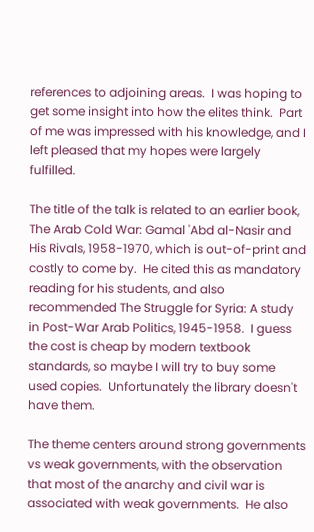references to adjoining areas.  I was hoping to get some insight into how the elites think.  Part of me was impressed with his knowledge, and I left pleased that my hopes were largely fulfilled.

The title of the talk is related to an earlier book, The Arab Cold War: Gamal 'Abd al-Nasir and His Rivals, 1958-1970, which is out-of-print and costly to come by.  He cited this as mandatory reading for his students, and also recommended The Struggle for Syria: A study in Post-War Arab Politics, 1945-1958.  I guess the cost is cheap by modern textbook standards, so maybe I will try to buy some used copies.  Unfortunately the library doesn't have them.

The theme centers around strong governments vs weak governments, with the observation that most of the anarchy and civil war is associated with weak governments.  He also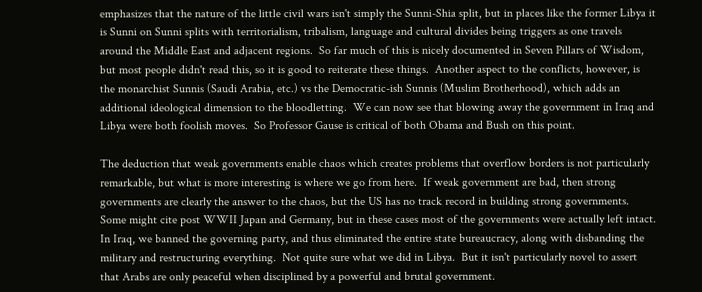emphasizes that the nature of the little civil wars isn't simply the Sunni-Shia split, but in places like the former Libya it is Sunni on Sunni splits with territorialism, tribalism, language and cultural divides being triggers as one travels around the Middle East and adjacent regions.  So far much of this is nicely documented in Seven Pillars of Wisdom, but most people didn't read this, so it is good to reiterate these things.  Another aspect to the conflicts, however, is the monarchist Sunnis (Saudi Arabia, etc.) vs the Democratic-ish Sunnis (Muslim Brotherhood), which adds an additional ideological dimension to the bloodletting.  We can now see that blowing away the government in Iraq and Libya were both foolish moves.  So Professor Gause is critical of both Obama and Bush on this point.

The deduction that weak governments enable chaos which creates problems that overflow borders is not particularly remarkable, but what is more interesting is where we go from here.  If weak government are bad, then strong governments are clearly the answer to the chaos, but the US has no track record in building strong governments.  Some might cite post WWII Japan and Germany, but in these cases most of the governments were actually left intact.  In Iraq, we banned the governing party, and thus eliminated the entire state bureaucracy, along with disbanding the military and restructuring everything.  Not quite sure what we did in Libya.  But it isn't particularly novel to assert that Arabs are only peaceful when disciplined by a powerful and brutal government.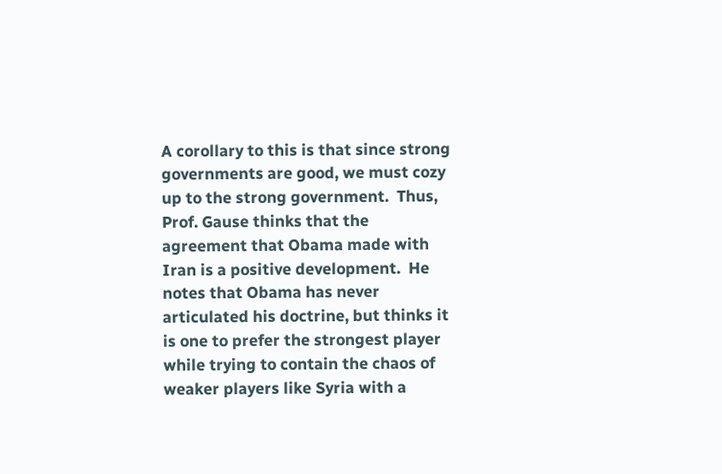A corollary to this is that since strong governments are good, we must cozy up to the strong government.  Thus, Prof. Gause thinks that the agreement that Obama made with Iran is a positive development.  He notes that Obama has never articulated his doctrine, but thinks it is one to prefer the strongest player while trying to contain the chaos of weaker players like Syria with a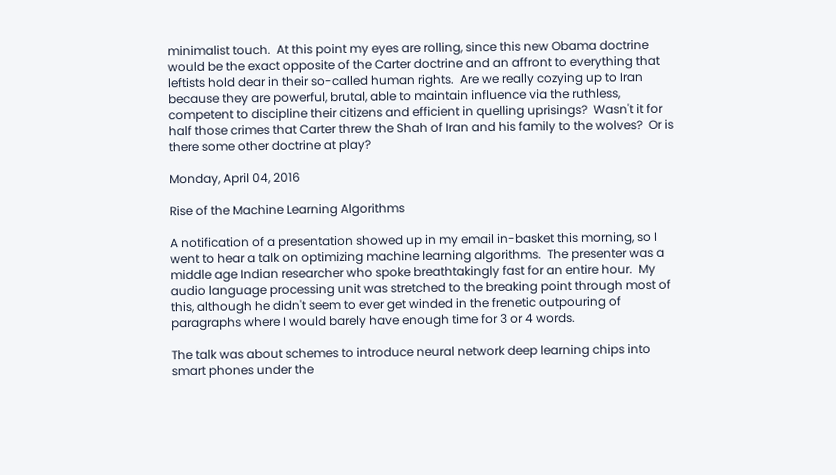minimalist touch.  At this point my eyes are rolling, since this new Obama doctrine would be the exact opposite of the Carter doctrine and an affront to everything that leftists hold dear in their so-called human rights.  Are we really cozying up to Iran because they are powerful, brutal, able to maintain influence via the ruthless, competent to discipline their citizens and efficient in quelling uprisings?  Wasn't it for half those crimes that Carter threw the Shah of Iran and his family to the wolves?  Or is there some other doctrine at play?

Monday, April 04, 2016

Rise of the Machine Learning Algorithms

A notification of a presentation showed up in my email in-basket this morning, so I went to hear a talk on optimizing machine learning algorithms.  The presenter was a middle age Indian researcher who spoke breathtakingly fast for an entire hour.  My audio language processing unit was stretched to the breaking point through most of this, although he didn't seem to ever get winded in the frenetic outpouring of paragraphs where I would barely have enough time for 3 or 4 words.

The talk was about schemes to introduce neural network deep learning chips into smart phones under the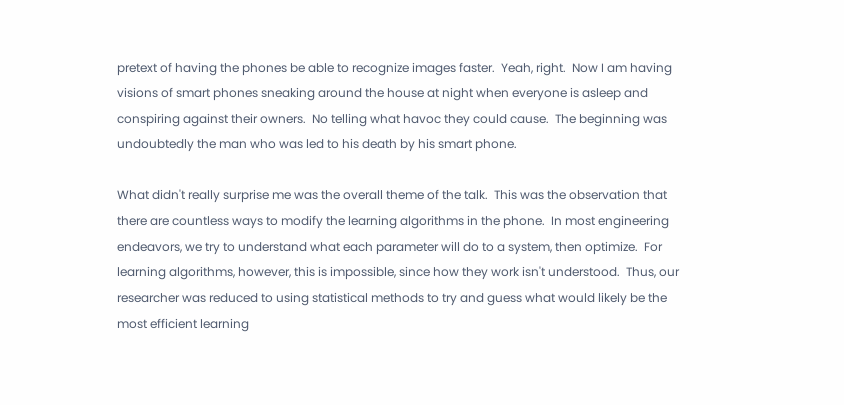pretext of having the phones be able to recognize images faster.  Yeah, right.  Now I am having visions of smart phones sneaking around the house at night when everyone is asleep and conspiring against their owners.  No telling what havoc they could cause.  The beginning was undoubtedly the man who was led to his death by his smart phone.

What didn't really surprise me was the overall theme of the talk.  This was the observation that there are countless ways to modify the learning algorithms in the phone.  In most engineering endeavors, we try to understand what each parameter will do to a system, then optimize.  For learning algorithms, however, this is impossible, since how they work isn't understood.  Thus, our researcher was reduced to using statistical methods to try and guess what would likely be the most efficient learning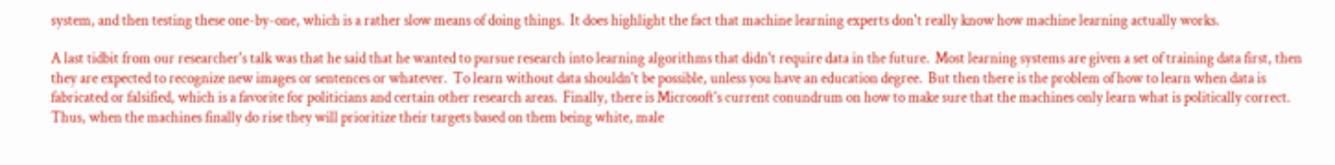system, and then testing these one-by-one, which is a rather slow means of doing things.  It does highlight the fact that machine learning experts don't really know how machine learning actually works.

A last tidbit from our researcher's talk was that he said that he wanted to pursue research into learning algorithms that didn't require data in the future.  Most learning systems are given a set of training data first, then they are expected to recognize new images or sentences or whatever.  To learn without data shouldn't be possible, unless you have an education degree.  But then there is the problem of how to learn when data is fabricated or falsified, which is a favorite for politicians and certain other research areas.  Finally, there is Microsoft's current conundrum on how to make sure that the machines only learn what is politically correct.  Thus, when the machines finally do rise they will prioritize their targets based on them being white, male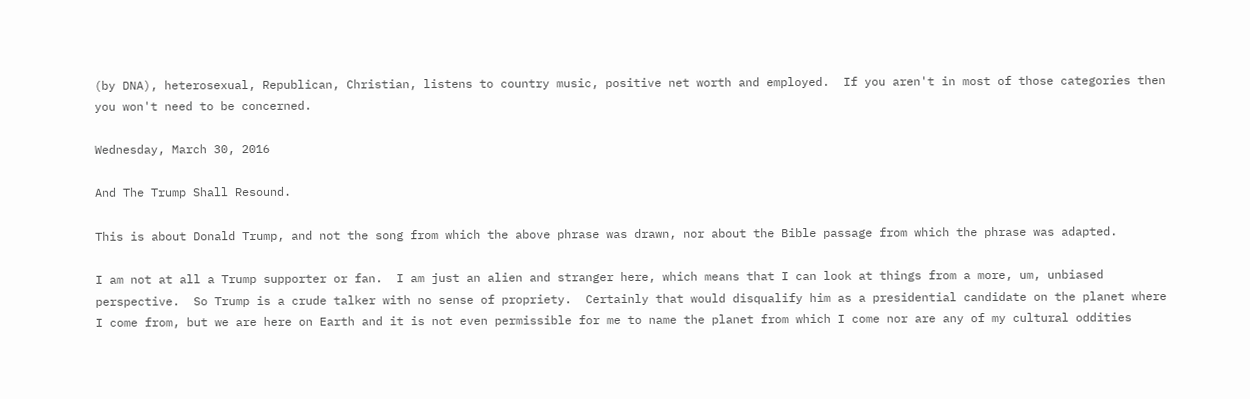(by DNA), heterosexual, Republican, Christian, listens to country music, positive net worth and employed.  If you aren't in most of those categories then you won't need to be concerned.

Wednesday, March 30, 2016

And The Trump Shall Resound.

This is about Donald Trump, and not the song from which the above phrase was drawn, nor about the Bible passage from which the phrase was adapted.

I am not at all a Trump supporter or fan.  I am just an alien and stranger here, which means that I can look at things from a more, um, unbiased perspective.  So Trump is a crude talker with no sense of propriety.  Certainly that would disqualify him as a presidential candidate on the planet where I come from, but we are here on Earth and it is not even permissible for me to name the planet from which I come nor are any of my cultural oddities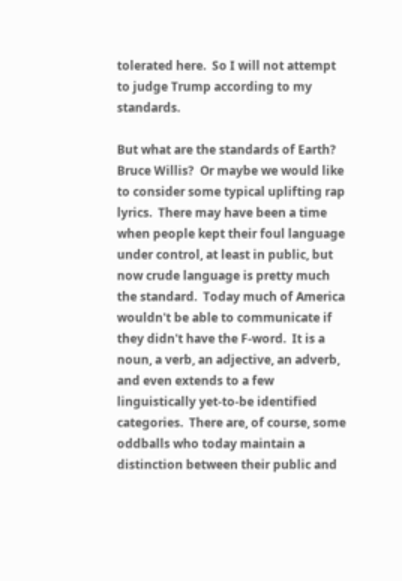tolerated here.  So I will not attempt to judge Trump according to my standards.

But what are the standards of Earth?  Bruce Willis?  Or maybe we would like to consider some typical uplifting rap lyrics.  There may have been a time when people kept their foul language under control, at least in public, but now crude language is pretty much the standard.  Today much of America wouldn't be able to communicate if they didn't have the F-word.  It is a noun, a verb, an adjective, an adverb, and even extends to a few linguistically yet-to-be identified categories.  There are, of course, some oddballs who today maintain a distinction between their public and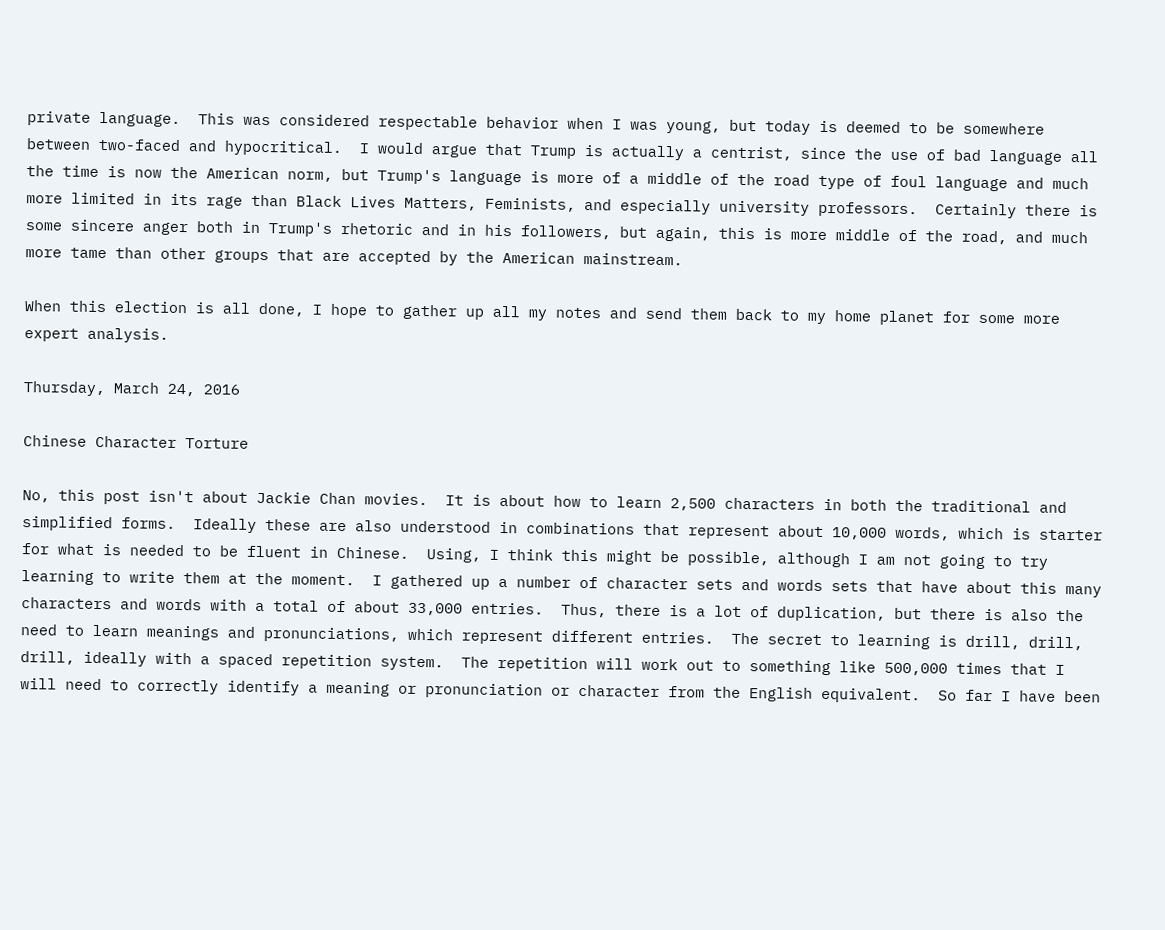private language.  This was considered respectable behavior when I was young, but today is deemed to be somewhere between two-faced and hypocritical.  I would argue that Trump is actually a centrist, since the use of bad language all the time is now the American norm, but Trump's language is more of a middle of the road type of foul language and much more limited in its rage than Black Lives Matters, Feminists, and especially university professors.  Certainly there is some sincere anger both in Trump's rhetoric and in his followers, but again, this is more middle of the road, and much more tame than other groups that are accepted by the American mainstream.

When this election is all done, I hope to gather up all my notes and send them back to my home planet for some more expert analysis.

Thursday, March 24, 2016

Chinese Character Torture

No, this post isn't about Jackie Chan movies.  It is about how to learn 2,500 characters in both the traditional and simplified forms.  Ideally these are also understood in combinations that represent about 10,000 words, which is starter for what is needed to be fluent in Chinese.  Using, I think this might be possible, although I am not going to try learning to write them at the moment.  I gathered up a number of character sets and words sets that have about this many characters and words with a total of about 33,000 entries.  Thus, there is a lot of duplication, but there is also the need to learn meanings and pronunciations, which represent different entries.  The secret to learning is drill, drill, drill, ideally with a spaced repetition system.  The repetition will work out to something like 500,000 times that I will need to correctly identify a meaning or pronunciation or character from the English equivalent.  So far I have been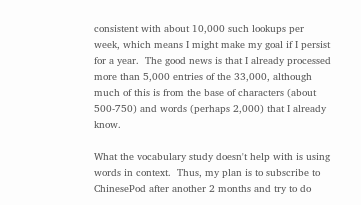consistent with about 10,000 such lookups per week, which means I might make my goal if I persist for a year.  The good news is that I already processed more than 5,000 entries of the 33,000, although much of this is from the base of characters (about 500-750) and words (perhaps 2,000) that I already know.

What the vocabulary study doesn't help with is using words in context.  Thus, my plan is to subscribe to ChinesePod after another 2 months and try to do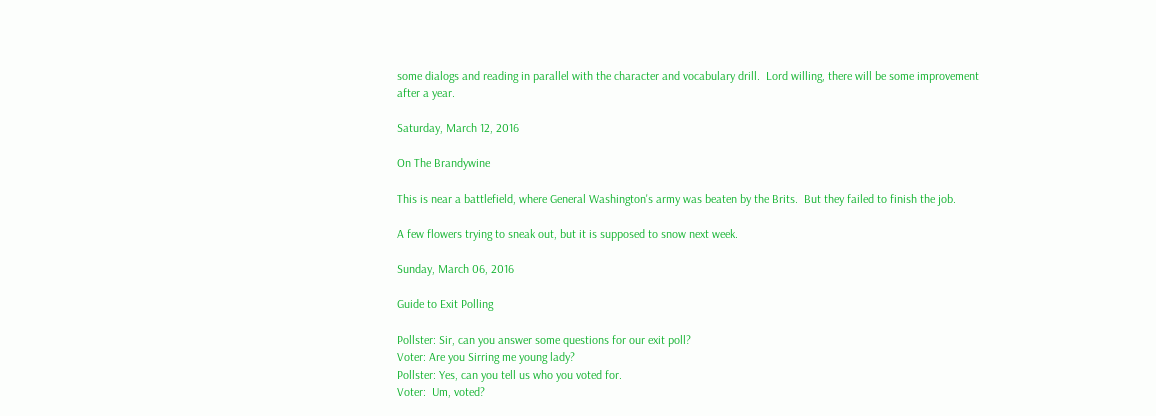some dialogs and reading in parallel with the character and vocabulary drill.  Lord willing, there will be some improvement after a year.

Saturday, March 12, 2016

On The Brandywine

This is near a battlefield, where General Washington's army was beaten by the Brits.  But they failed to finish the job.

A few flowers trying to sneak out, but it is supposed to snow next week.

Sunday, March 06, 2016

Guide to Exit Polling

Pollster: Sir, can you answer some questions for our exit poll?
Voter: Are you Sirring me young lady?
Pollster: Yes, can you tell us who you voted for.
Voter:  Um, voted?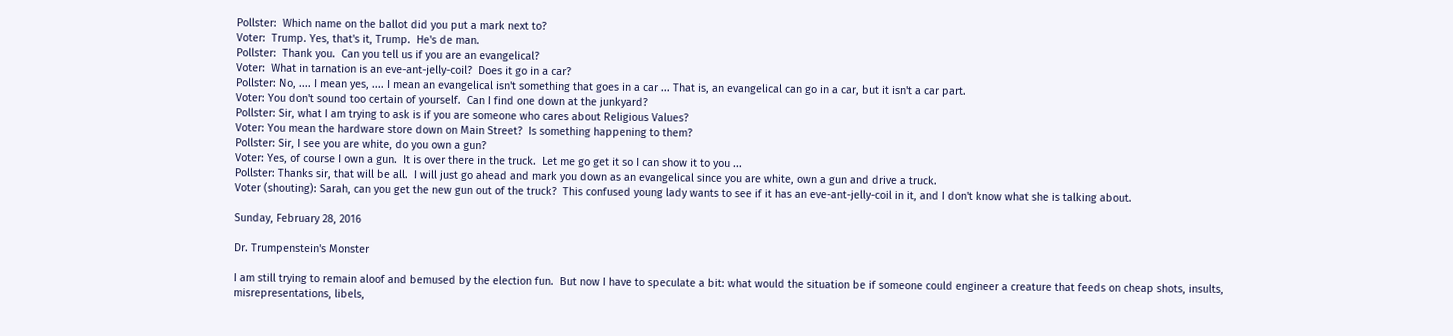Pollster:  Which name on the ballot did you put a mark next to?
Voter:  Trump. Yes, that's it, Trump.  He's de man.
Pollster:  Thank you.  Can you tell us if you are an evangelical?
Voter:  What in tarnation is an eve-ant-jelly-coil?  Does it go in a car?
Pollster: No, .... I mean yes, .... I mean an evangelical isn't something that goes in a car ... That is, an evangelical can go in a car, but it isn't a car part.
Voter: You don't sound too certain of yourself.  Can I find one down at the junkyard?
Pollster: Sir, what I am trying to ask is if you are someone who cares about Religious Values?
Voter: You mean the hardware store down on Main Street?  Is something happening to them?
Pollster: Sir, I see you are white, do you own a gun?
Voter: Yes, of course I own a gun.  It is over there in the truck.  Let me go get it so I can show it to you ...
Pollster: Thanks sir, that will be all.  I will just go ahead and mark you down as an evangelical since you are white, own a gun and drive a truck.
Voter (shouting): Sarah, can you get the new gun out of the truck?  This confused young lady wants to see if it has an eve-ant-jelly-coil in it, and I don't know what she is talking about.

Sunday, February 28, 2016

Dr. Trumpenstein's Monster

I am still trying to remain aloof and bemused by the election fun.  But now I have to speculate a bit: what would the situation be if someone could engineer a creature that feeds on cheap shots, insults, misrepresentations, libels,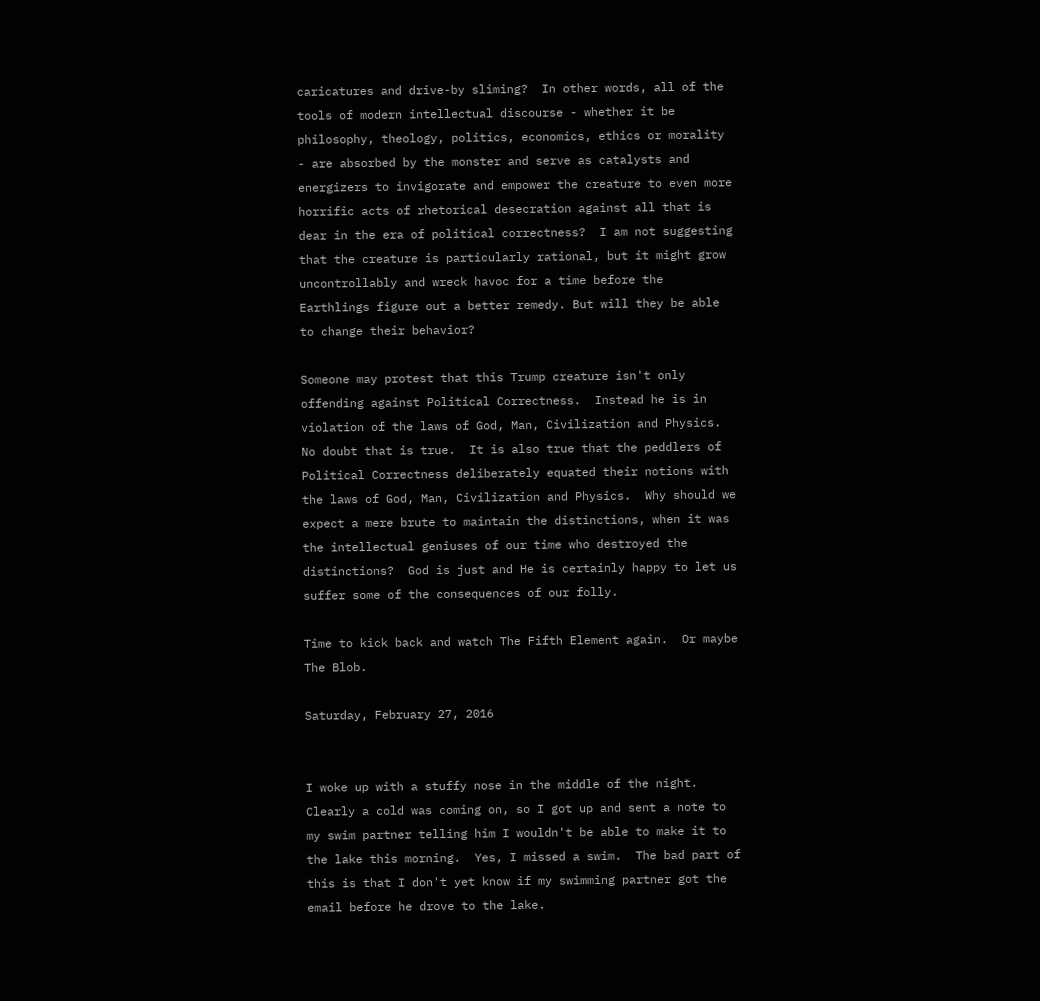caricatures and drive-by sliming?  In other words, all of the tools of modern intellectual discourse - whether it be philosophy, theology, politics, economics, ethics or morality - are absorbed by the monster and serve as catalysts and energizers to invigorate and empower the creature to even more horrific acts of rhetorical desecration against all that is dear in the era of political correctness?  I am not suggesting that the creature is particularly rational, but it might grow uncontrollably and wreck havoc for a time before the Earthlings figure out a better remedy. But will they be able to change their behavior?

Someone may protest that this Trump creature isn't only offending against Political Correctness.  Instead he is in violation of the laws of God, Man, Civilization and Physics.  No doubt that is true.  It is also true that the peddlers of Political Correctness deliberately equated their notions with the laws of God, Man, Civilization and Physics.  Why should we expect a mere brute to maintain the distinctions, when it was the intellectual geniuses of our time who destroyed the distinctions?  God is just and He is certainly happy to let us suffer some of the consequences of our folly.

Time to kick back and watch The Fifth Element again.  Or maybe The Blob.

Saturday, February 27, 2016


I woke up with a stuffy nose in the middle of the night.  Clearly a cold was coming on, so I got up and sent a note to my swim partner telling him I wouldn't be able to make it to the lake this morning.  Yes, I missed a swim.  The bad part of this is that I don't yet know if my swimming partner got the email before he drove to the lake.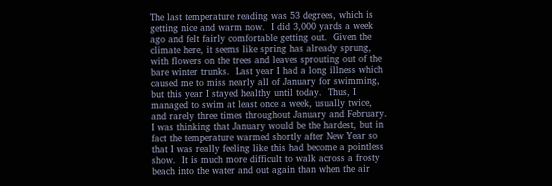The last temperature reading was 53 degrees, which is getting nice and warm now.  I did 3,000 yards a week ago and felt fairly comfortable getting out.  Given the climate here, it seems like spring has already sprung, with flowers on the trees and leaves sprouting out of the bare winter trunks.  Last year I had a long illness which caused me to miss nearly all of January for swimming, but this year I stayed healthy until today.  Thus, I managed to swim at least once a week, usually twice, and rarely three times throughout January and February.  I was thinking that January would be the hardest, but in fact the temperature warmed shortly after New Year so that I was really feeling like this had become a pointless show.  It is much more difficult to walk across a frosty beach into the water and out again than when the air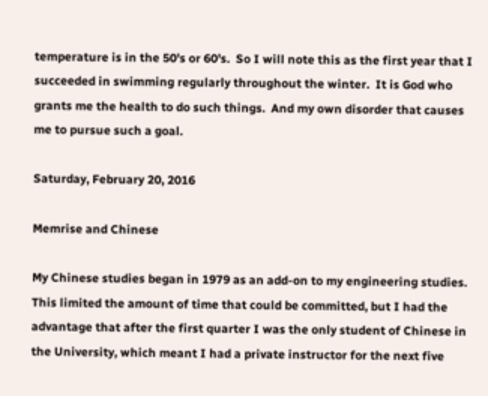temperature is in the 50's or 60's.  So I will note this as the first year that I succeeded in swimming regularly throughout the winter.  It is God who grants me the health to do such things.  And my own disorder that causes me to pursue such a goal.

Saturday, February 20, 2016

Memrise and Chinese

My Chinese studies began in 1979 as an add-on to my engineering studies.  This limited the amount of time that could be committed, but I had the advantage that after the first quarter I was the only student of Chinese in the University, which meant I had a private instructor for the next five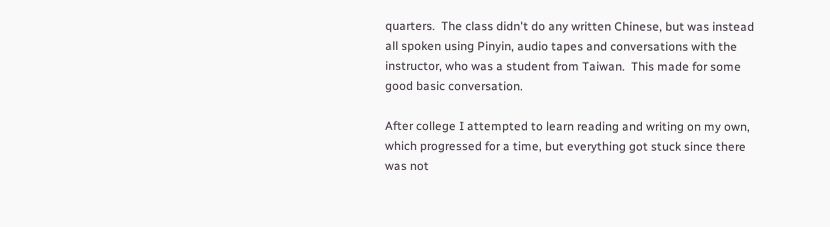quarters.  The class didn't do any written Chinese, but was instead all spoken using Pinyin, audio tapes and conversations with the instructor, who was a student from Taiwan.  This made for some good basic conversation.

After college I attempted to learn reading and writing on my own, which progressed for a time, but everything got stuck since there was not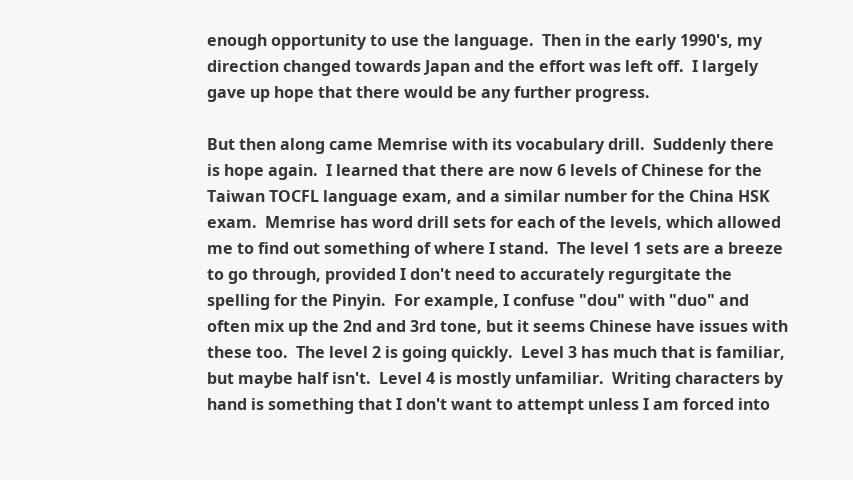enough opportunity to use the language.  Then in the early 1990's, my direction changed towards Japan and the effort was left off.  I largely gave up hope that there would be any further progress.

But then along came Memrise with its vocabulary drill.  Suddenly there is hope again.  I learned that there are now 6 levels of Chinese for the Taiwan TOCFL language exam, and a similar number for the China HSK exam.  Memrise has word drill sets for each of the levels, which allowed me to find out something of where I stand.  The level 1 sets are a breeze to go through, provided I don't need to accurately regurgitate the spelling for the Pinyin.  For example, I confuse "dou" with "duo" and often mix up the 2nd and 3rd tone, but it seems Chinese have issues with these too.  The level 2 is going quickly.  Level 3 has much that is familiar, but maybe half isn't.  Level 4 is mostly unfamiliar.  Writing characters by hand is something that I don't want to attempt unless I am forced into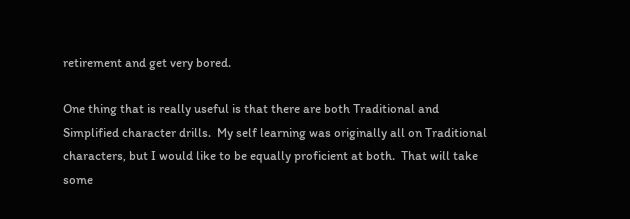retirement and get very bored.

One thing that is really useful is that there are both Traditional and Simplified character drills.  My self learning was originally all on Traditional characters, but I would like to be equally proficient at both.  That will take some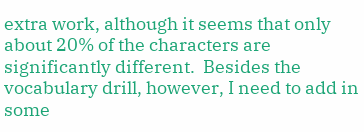extra work, although it seems that only about 20% of the characters are significantly different.  Besides the vocabulary drill, however, I need to add in some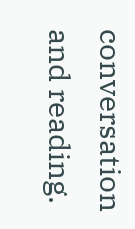conversation and reading.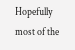Hopefully most of the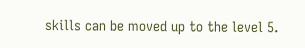skills can be moved up to the level 5.